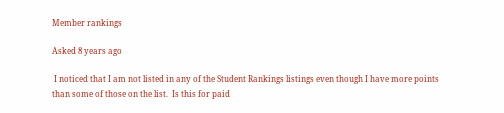Member rankings

Asked 8 years ago

 I noticed that I am not listed in any of the Student Rankings listings even though I have more points than some of those on the list.  Is this for paid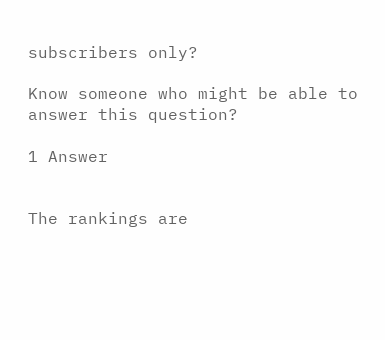subscribers only?

Know someone who might be able to answer this question?

1 Answer


The rankings are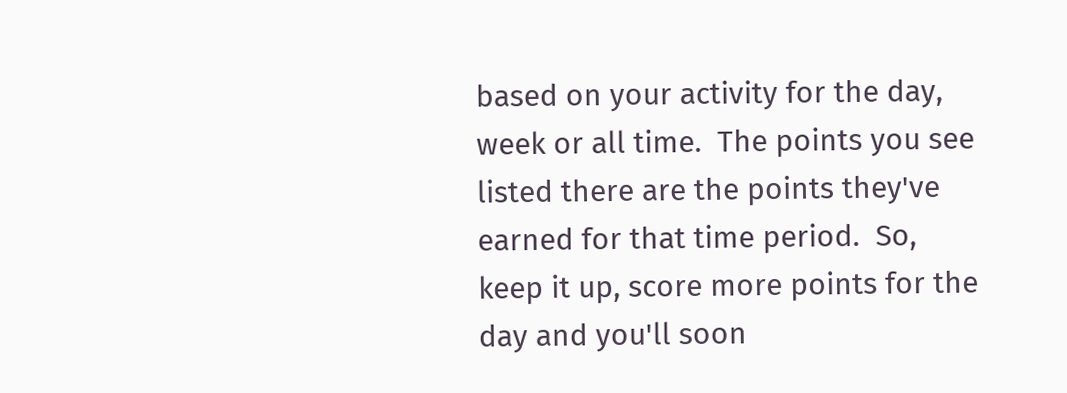based on your activity for the day, week or all time.  The points you see listed there are the points they've earned for that time period.  So, keep it up, score more points for the day and you'll soon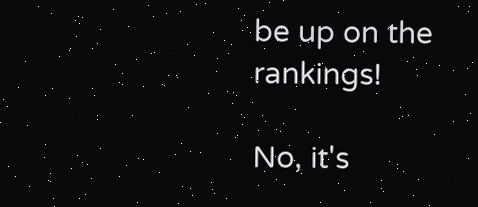be up on the rankings!

No, it's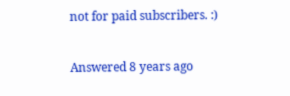not for paid subscribers. :)

Answered 8 years ago